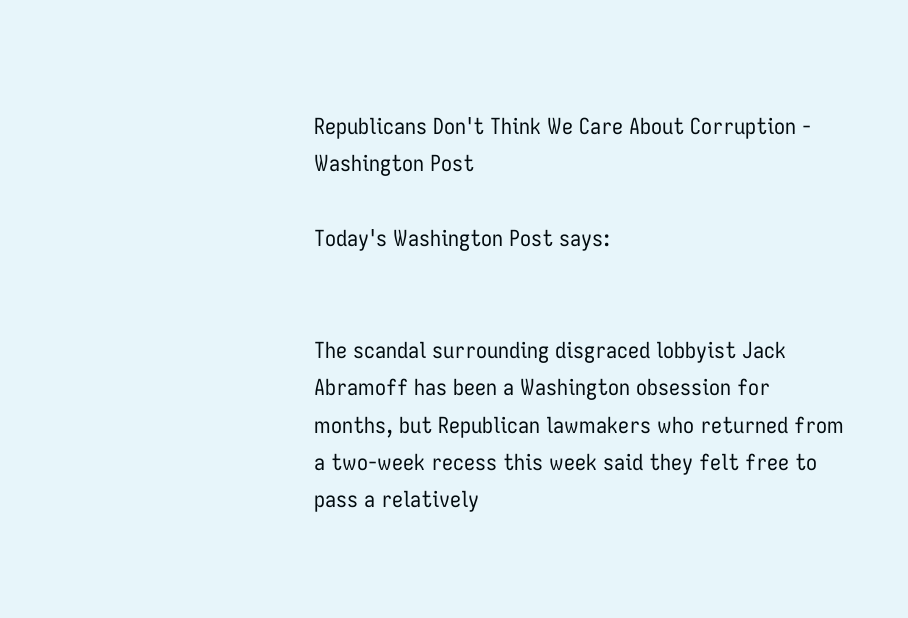Republicans Don't Think We Care About Corruption - Washington Post

Today's Washington Post says:


The scandal surrounding disgraced lobbyist Jack Abramoff has been a Washington obsession for months, but Republican lawmakers who returned from a two-week recess this week said they felt free to pass a relatively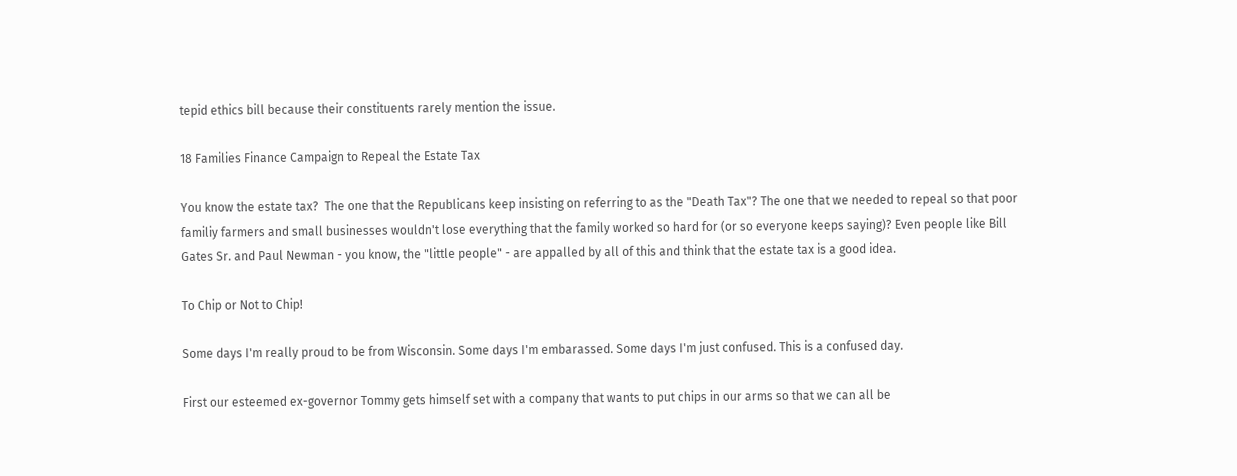tepid ethics bill because their constituents rarely mention the issue.

18 Families Finance Campaign to Repeal the Estate Tax

You know the estate tax?  The one that the Republicans keep insisting on referring to as the "Death Tax"? The one that we needed to repeal so that poor familiy farmers and small businesses wouldn't lose everything that the family worked so hard for (or so everyone keeps saying)? Even people like Bill Gates Sr. and Paul Newman - you know, the "little people" - are appalled by all of this and think that the estate tax is a good idea.

To Chip or Not to Chip!

Some days I'm really proud to be from Wisconsin. Some days I'm embarassed. Some days I'm just confused. This is a confused day.

First our esteemed ex-governor Tommy gets himself set with a company that wants to put chips in our arms so that we can all be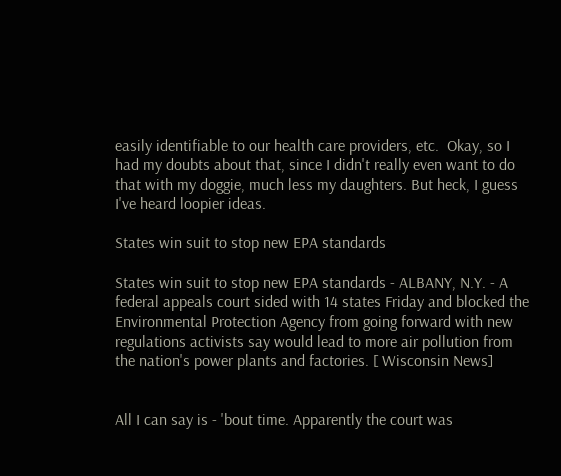easily identifiable to our health care providers, etc.  Okay, so I had my doubts about that, since I didn't really even want to do that with my doggie, much less my daughters. But heck, I guess I've heard loopier ideas.

States win suit to stop new EPA standards

States win suit to stop new EPA standards - ALBANY, N.Y. - A federal appeals court sided with 14 states Friday and blocked the Environmental Protection Agency from going forward with new regulations activists say would lead to more air pollution from the nation's power plants and factories. [ Wisconsin News]


All I can say is - 'bout time. Apparently the court was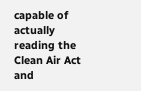capable of actually reading the Clean Air Act and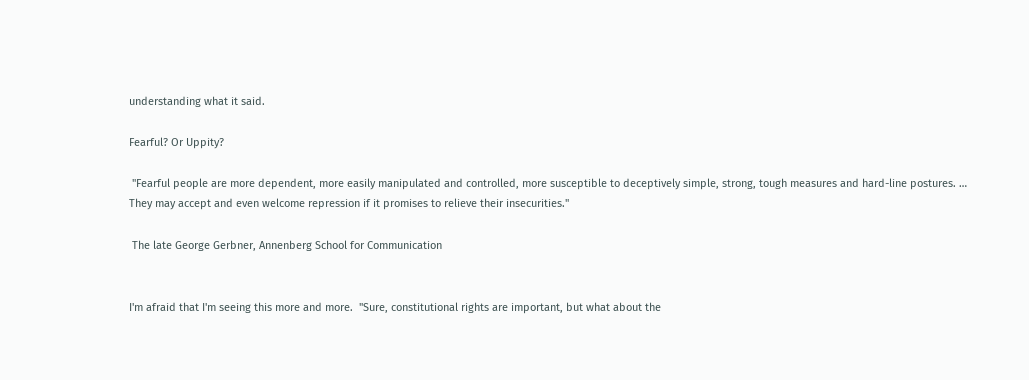understanding what it said.

Fearful? Or Uppity?

 "Fearful people are more dependent, more easily manipulated and controlled, more susceptible to deceptively simple, strong, tough measures and hard-line postures. … They may accept and even welcome repression if it promises to relieve their insecurities."

 The late George Gerbner, Annenberg School for Communication


I'm afraid that I'm seeing this more and more.  "Sure, constitutional rights are important, but what about the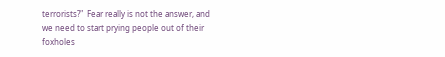terrorists?"  Fear really is not the answer, and we need to start prying people out of their foxholes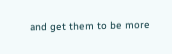and get them to be more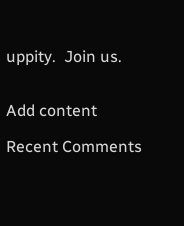uppity.  Join us.


Add content

Recent Comments